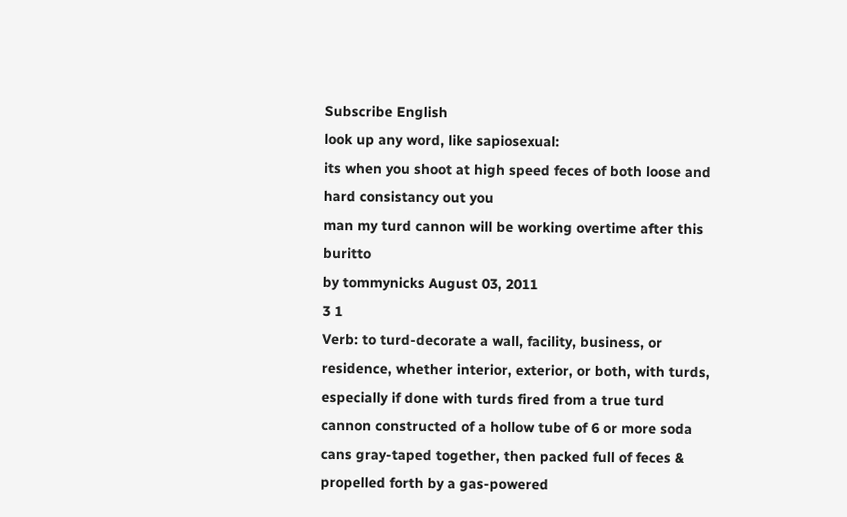Subscribe English
look up any word, like sapiosexual:
its when you shoot at high speed feces of both loose and hard consistancy out you
man my turd cannon will be working overtime after this buritto
by tommynicks August 03, 2011
3 1
Verb: to turd-decorate a wall, facility, business, or residence, whether interior, exterior, or both, with turds, especially if done with turds fired from a true turd cannon constructed of a hollow tube of 6 or more soda cans gray-taped together, then packed full of feces & propelled forth by a gas-powered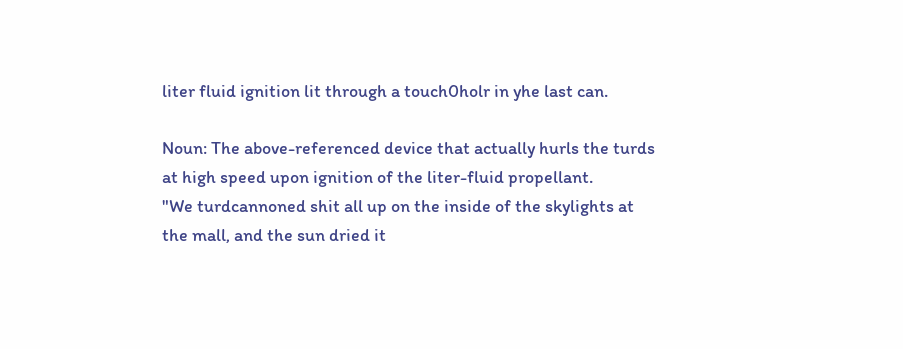liter fluid ignition lit through a touch0holr in yhe last can.

Noun: The above-referenced device that actually hurls the turds at high speed upon ignition of the liter-fluid propellant.
"We turdcannoned shit all up on the inside of the skylights at the mall, and the sun dried it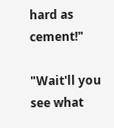hard as cement!"

"Wait'll you see what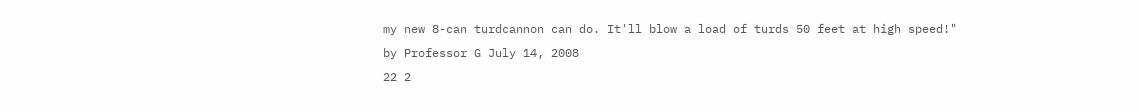my new 8-can turdcannon can do. It'll blow a load of turds 50 feet at high speed!"
by Professor G July 14, 2008
22 2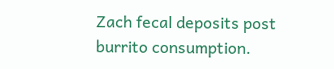Zach fecal deposits post burrito consumption.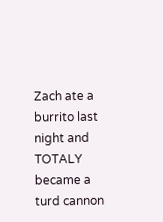Zach ate a burrito last night and TOTALY became a turd cannon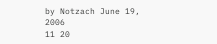by Notzach June 19, 2006
11 20